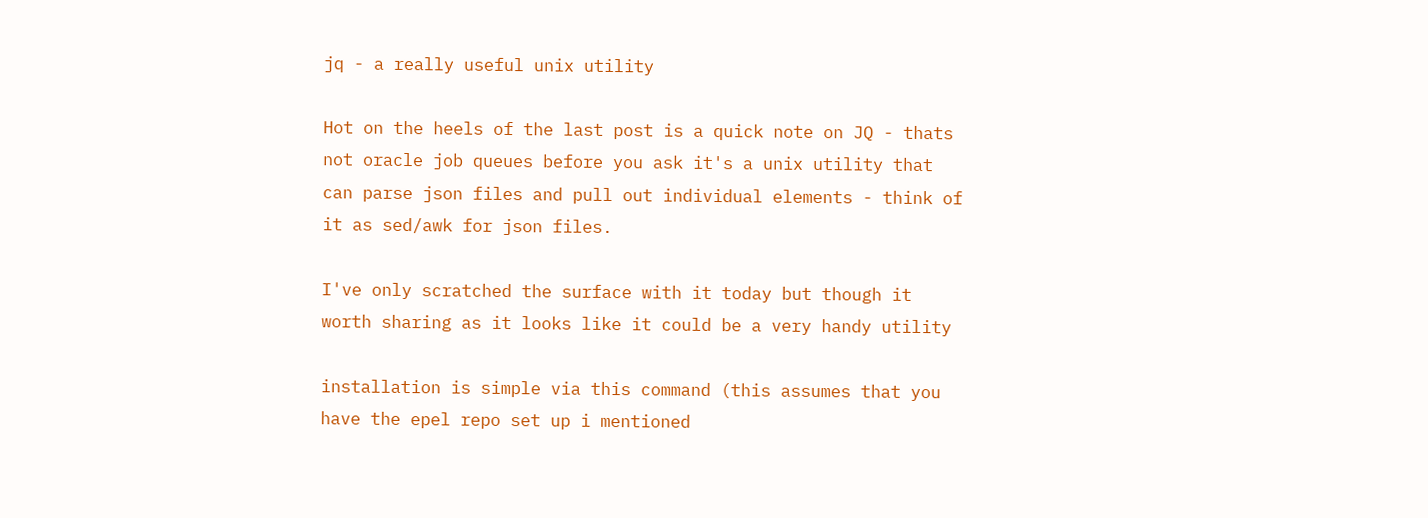jq - a really useful unix utility

Hot on the heels of the last post is a quick note on JQ - thats not oracle job queues before you ask it's a unix utility that can parse json files and pull out individual elements - think of it as sed/awk for json files.

I've only scratched the surface with it today but though it worth sharing as it looks like it could be a very handy utility

installation is simple via this command (this assumes that you have the epel repo set up i mentioned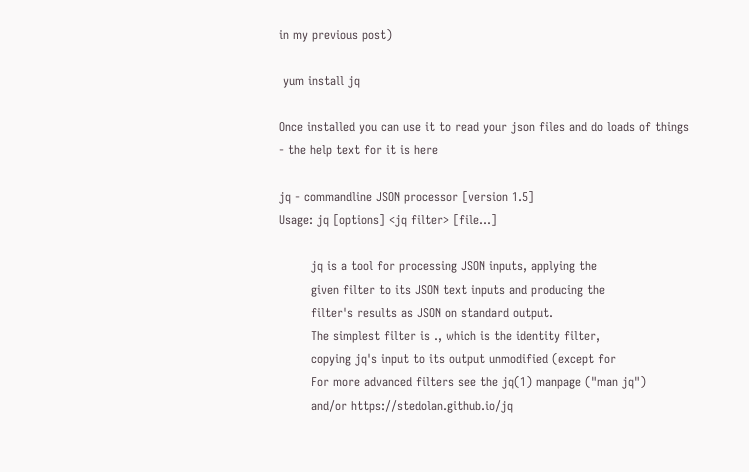in my previous post)

 yum install jq

Once installed you can use it to read your json files and do loads of things - the help text for it is here

jq - commandline JSON processor [version 1.5]
Usage: jq [options] <jq filter> [file...]

        jq is a tool for processing JSON inputs, applying the
        given filter to its JSON text inputs and producing the
        filter's results as JSON on standard output.
        The simplest filter is ., which is the identity filter,
        copying jq's input to its output unmodified (except for
        For more advanced filters see the jq(1) manpage ("man jq")
        and/or https://stedolan.github.io/jq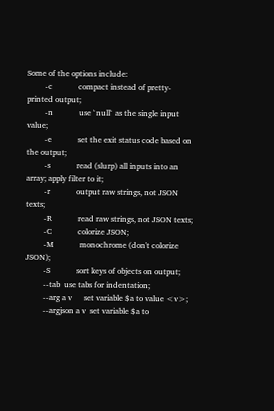Some of the options include:
         -c             compact instead of pretty-printed output;
         -n             use `null` as the single input value;
         -e             set the exit status code based on the output;
         -s             read (slurp) all inputs into an array; apply filter to it;
         -r             output raw strings, not JSON texts;
         -R             read raw strings, not JSON texts;
         -C             colorize JSON;
         -M             monochrome (don't colorize JSON);
         -S             sort keys of objects on output;
         --tab  use tabs for indentation;
         --arg a v      set variable $a to value <v>;
         --argjson a v  set variable $a to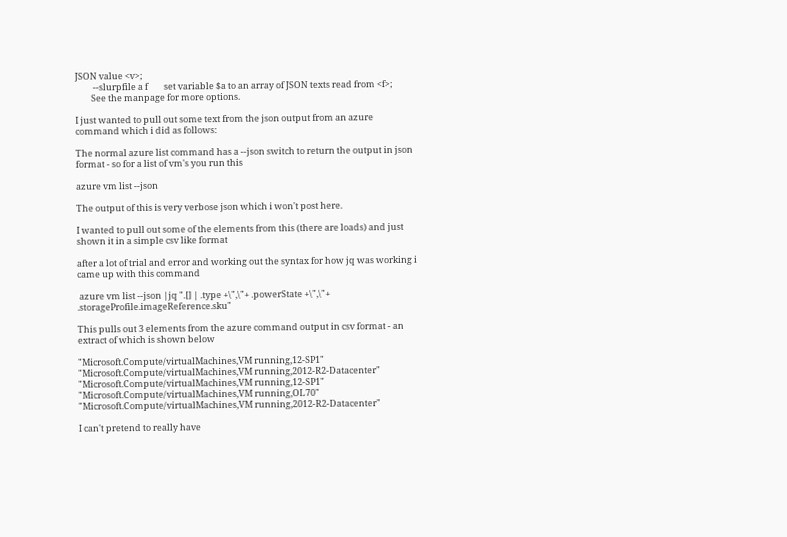JSON value <v>;
         --slurpfile a f        set variable $a to an array of JSON texts read from <f>;
        See the manpage for more options.

I just wanted to pull out some text from the json output from an azure command which i did as follows:

The normal azure list command has a --json switch to return the output in json format - so for a list of vm's you run this

azure vm list --json

The output of this is very verbose json which i won't post here.

I wanted to pull out some of the elements from this (there are loads) and just shown it in a simple csv like format

after a lot of trial and error and working out the syntax for how jq was working i came up with this command

 azure vm list --json |jq ".[] | .type +\",\"+ .powerState +\",\"+ .storageProfile.imageReference.sku"

This pulls out 3 elements from the azure command output in csv format - an extract of which is shown below

"Microsoft.Compute/virtualMachines,VM running,12-SP1"
"Microsoft.Compute/virtualMachines,VM running,2012-R2-Datacenter"
"Microsoft.Compute/virtualMachines,VM running,12-SP1"
"Microsoft.Compute/virtualMachines,VM running,OL70"
"Microsoft.Compute/virtualMachines,VM running,2012-R2-Datacenter"

I can't pretend to really have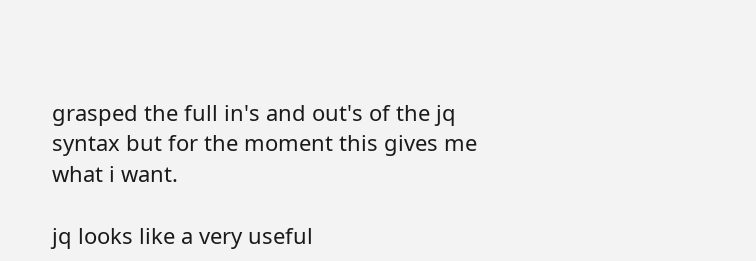grasped the full in's and out's of the jq syntax but for the moment this gives me what i want.

jq looks like a very useful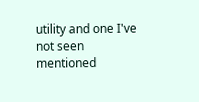utility and one I've not seen mentioned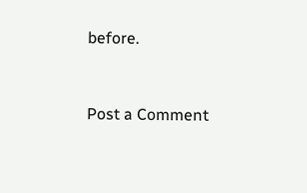before.


Post a Comment